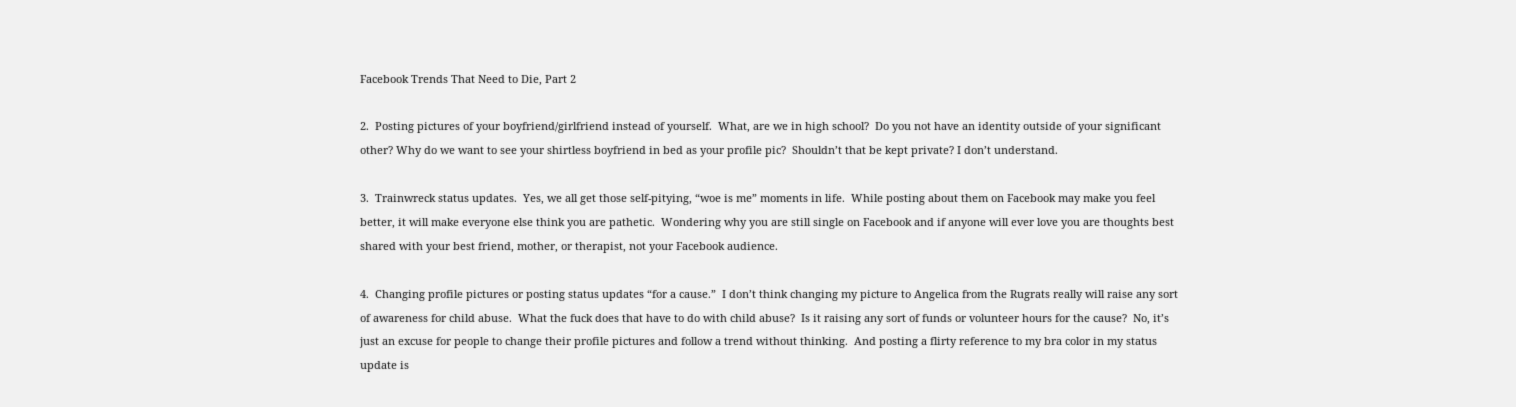Facebook Trends That Need to Die, Part 2

2.  Posting pictures of your boyfriend/girlfriend instead of yourself.  What, are we in high school?  Do you not have an identity outside of your significant other? Why do we want to see your shirtless boyfriend in bed as your profile pic?  Shouldn’t that be kept private? I don’t understand.

3.  Trainwreck status updates.  Yes, we all get those self-pitying, “woe is me” moments in life.  While posting about them on Facebook may make you feel better, it will make everyone else think you are pathetic.  Wondering why you are still single on Facebook and if anyone will ever love you are thoughts best shared with your best friend, mother, or therapist, not your Facebook audience.

4.  Changing profile pictures or posting status updates “for a cause.”  I don’t think changing my picture to Angelica from the Rugrats really will raise any sort of awareness for child abuse.  What the fuck does that have to do with child abuse?  Is it raising any sort of funds or volunteer hours for the cause?  No, it’s just an excuse for people to change their profile pictures and follow a trend without thinking.  And posting a flirty reference to my bra color in my status update is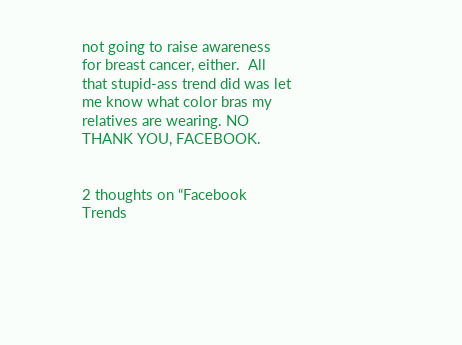not going to raise awareness for breast cancer, either.  All that stupid-ass trend did was let me know what color bras my relatives are wearing. NO THANK YOU, FACEBOOK.


2 thoughts on “Facebook Trends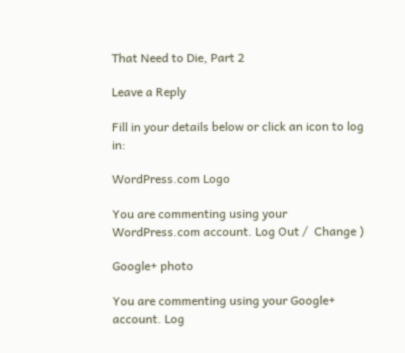That Need to Die, Part 2

Leave a Reply

Fill in your details below or click an icon to log in:

WordPress.com Logo

You are commenting using your WordPress.com account. Log Out /  Change )

Google+ photo

You are commenting using your Google+ account. Log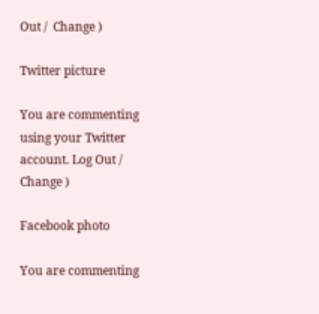Out /  Change )

Twitter picture

You are commenting using your Twitter account. Log Out /  Change )

Facebook photo

You are commenting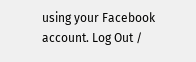using your Facebook account. Log Out /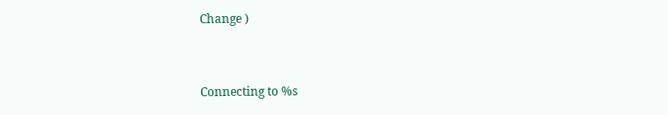Change )


Connecting to %s